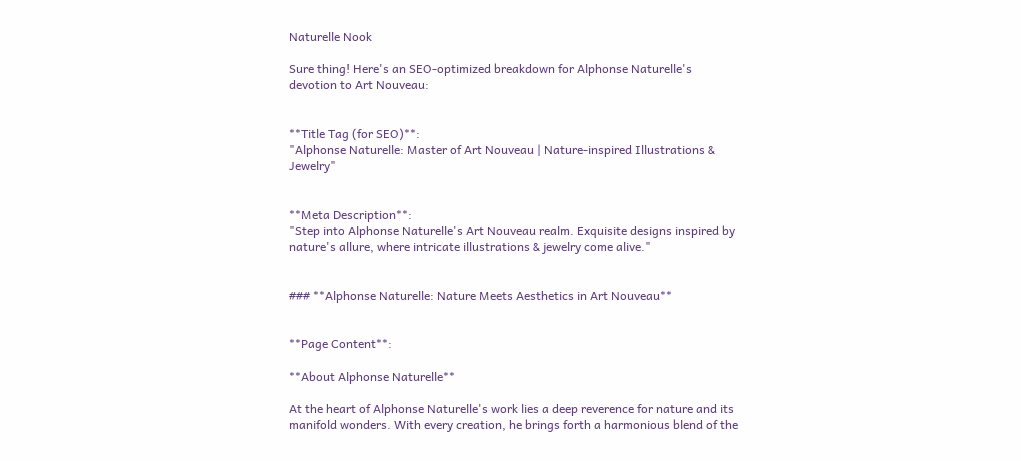Naturelle Nook

Sure thing! Here's an SEO-optimized breakdown for Alphonse Naturelle's devotion to Art Nouveau:


**Title Tag (for SEO)**:
"Alphonse Naturelle: Master of Art Nouveau | Nature-inspired Illustrations & Jewelry"


**Meta Description**:
"Step into Alphonse Naturelle's Art Nouveau realm. Exquisite designs inspired by nature's allure, where intricate illustrations & jewelry come alive."


### **Alphonse Naturelle: Nature Meets Aesthetics in Art Nouveau**


**Page Content**:

**About Alphonse Naturelle**

At the heart of Alphonse Naturelle's work lies a deep reverence for nature and its manifold wonders. With every creation, he brings forth a harmonious blend of the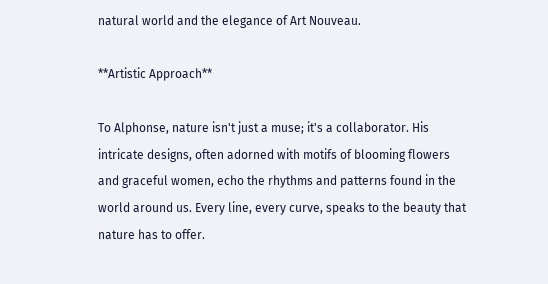natural world and the elegance of Art Nouveau.

**Artistic Approach**

To Alphonse, nature isn't just a muse; it's a collaborator. His intricate designs, often adorned with motifs of blooming flowers and graceful women, echo the rhythms and patterns found in the world around us. Every line, every curve, speaks to the beauty that nature has to offer.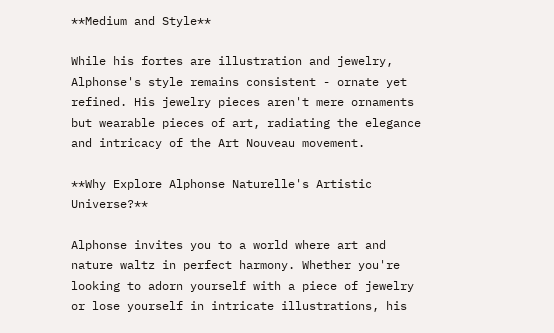**Medium and Style**

While his fortes are illustration and jewelry, Alphonse's style remains consistent - ornate yet refined. His jewelry pieces aren't mere ornaments but wearable pieces of art, radiating the elegance and intricacy of the Art Nouveau movement.

**Why Explore Alphonse Naturelle's Artistic Universe?**

Alphonse invites you to a world where art and nature waltz in perfect harmony. Whether you're looking to adorn yourself with a piece of jewelry or lose yourself in intricate illustrations, his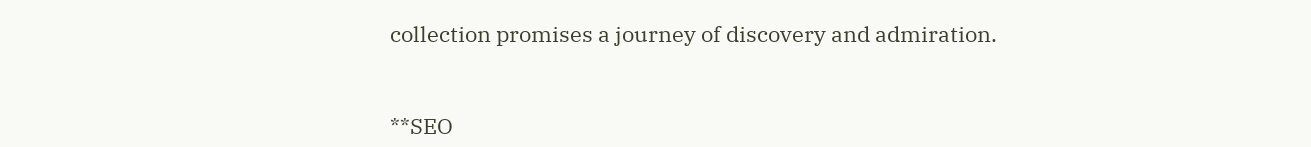collection promises a journey of discovery and admiration.


**SEO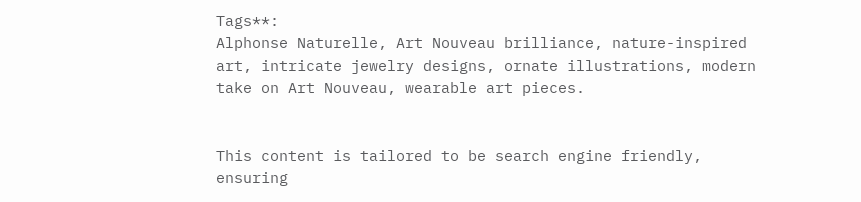Tags**:
Alphonse Naturelle, Art Nouveau brilliance, nature-inspired art, intricate jewelry designs, ornate illustrations, modern take on Art Nouveau, wearable art pieces.


This content is tailored to be search engine friendly, ensuring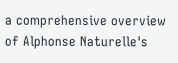a comprehensive overview of Alphonse Naturelle's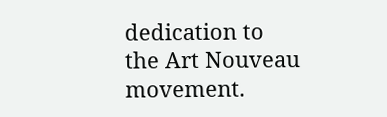dedication to the Art Nouveau movement.